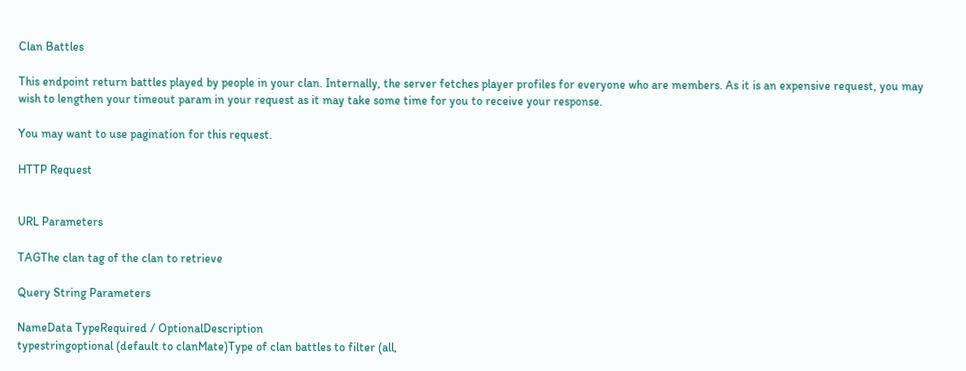Clan Battles

This endpoint return battles played by people in your clan. Internally, the server fetches player profiles for everyone who are members. As it is an expensive request, you may wish to lengthen your timeout param in your request as it may take some time for you to receive your response.

You may want to use pagination for this request.

HTTP Request


URL Parameters

TAGThe clan tag of the clan to retrieve

Query String Parameters

NameData TypeRequired / OptionalDescription
typestringoptional (default to clanMate)Type of clan battles to filter (all,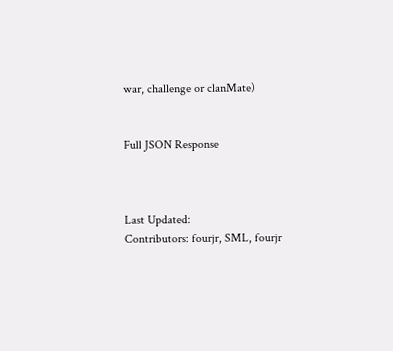war, challenge or clanMate)


Full JSON Response



Last Updated:
Contributors: fourjr, SML, fourjr